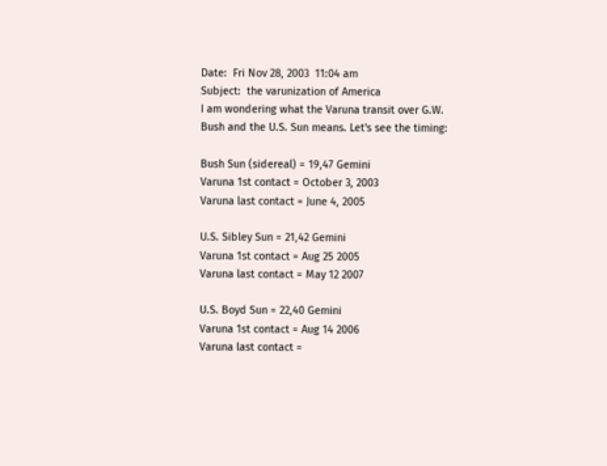Date:  Fri Nov 28, 2003  11:04 am
Subject:  the varunization of America
I am wondering what the Varuna transit over G.W. Bush and the U.S. Sun means. Let's see the timing:

Bush Sun (sidereal) = 19,47 Gemini
Varuna 1st contact = October 3, 2003
Varuna last contact = June 4, 2005

U.S. Sibley Sun = 21,42 Gemini
Varuna 1st contact = Aug 25 2005
Varuna last contact = May 12 2007

U.S. Boyd Sun = 22,40 Gemini
Varuna 1st contact = Aug 14 2006
Varuna last contact =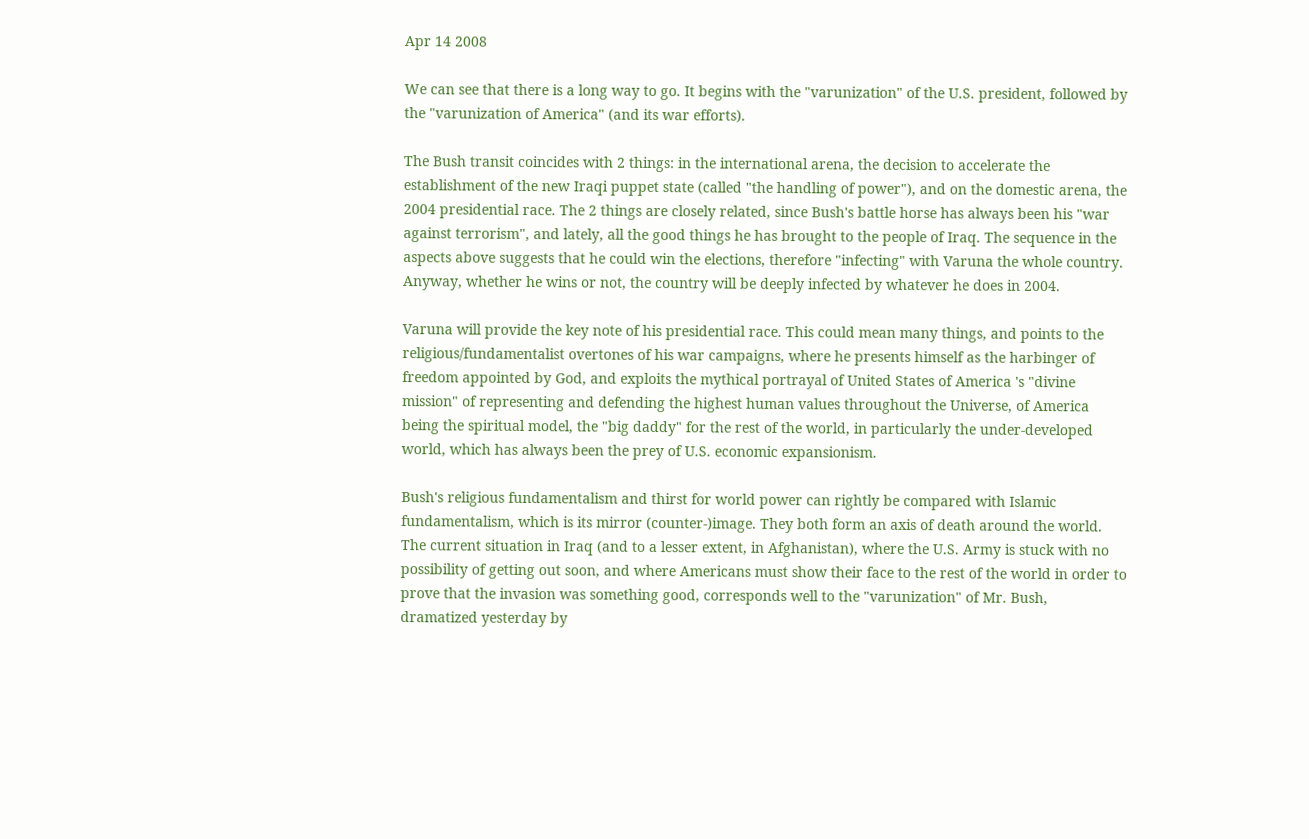Apr 14 2008

We can see that there is a long way to go. It begins with the "varunization" of the U.S. president, followed by the "varunization of America" (and its war efforts).

The Bush transit coincides with 2 things: in the international arena, the decision to accelerate the establishment of the new Iraqi puppet state (called "the handling of power"), and on the domestic arena, the 2004 presidential race. The 2 things are closely related, since Bush's battle horse has always been his "war against terrorism", and lately, all the good things he has brought to the people of Iraq. The sequence in the aspects above suggests that he could win the elections, therefore "infecting" with Varuna the whole country. Anyway, whether he wins or not, the country will be deeply infected by whatever he does in 2004.

Varuna will provide the key note of his presidential race. This could mean many things, and points to the religious/fundamentalist overtones of his war campaigns, where he presents himself as the harbinger of freedom appointed by God, and exploits the mythical portrayal of United States of America 's "divine mission" of representing and defending the highest human values throughout the Universe, of America being the spiritual model, the "big daddy" for the rest of the world, in particularly the under-developed world, which has always been the prey of U.S. economic expansionism.

Bush's religious fundamentalism and thirst for world power can rightly be compared with Islamic fundamentalism, which is its mirror (counter-)image. They both form an axis of death around the world. The current situation in Iraq (and to a lesser extent, in Afghanistan), where the U.S. Army is stuck with no possibility of getting out soon, and where Americans must show their face to the rest of the world in order to prove that the invasion was something good, corresponds well to the "varunization" of Mr. Bush, dramatized yesterday by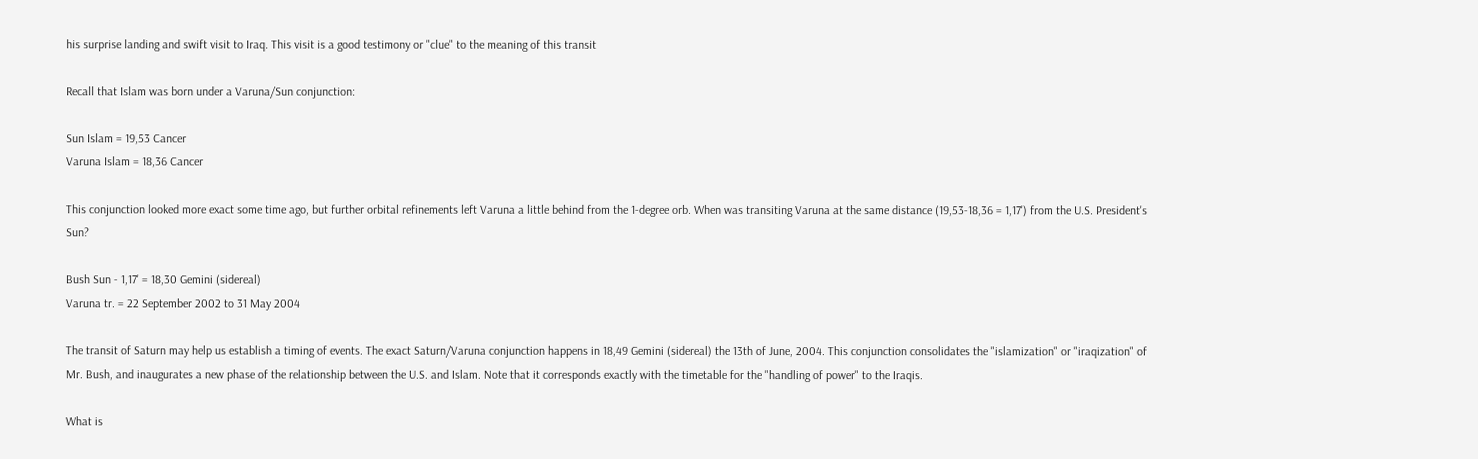his surprise landing and swift visit to Iraq. This visit is a good testimony or "clue" to the meaning of this transit

Recall that Islam was born under a Varuna/Sun conjunction:

Sun Islam = 19,53 Cancer
Varuna Islam = 18,36 Cancer

This conjunction looked more exact some time ago, but further orbital refinements left Varuna a little behind from the 1-degree orb. When was transiting Varuna at the same distance (19,53-18,36 = 1,17') from the U.S. President's Sun?

Bush Sun - 1,17' = 18,30 Gemini (sidereal)
Varuna tr. = 22 September 2002 to 31 May 2004

The transit of Saturn may help us establish a timing of events. The exact Saturn/Varuna conjunction happens in 18,49 Gemini (sidereal) the 13th of June, 2004. This conjunction consolidates the "islamization" or "iraqization" of Mr. Bush, and inaugurates a new phase of the relationship between the U.S. and Islam. Note that it corresponds exactly with the timetable for the "handling of power" to the Iraqis.

What is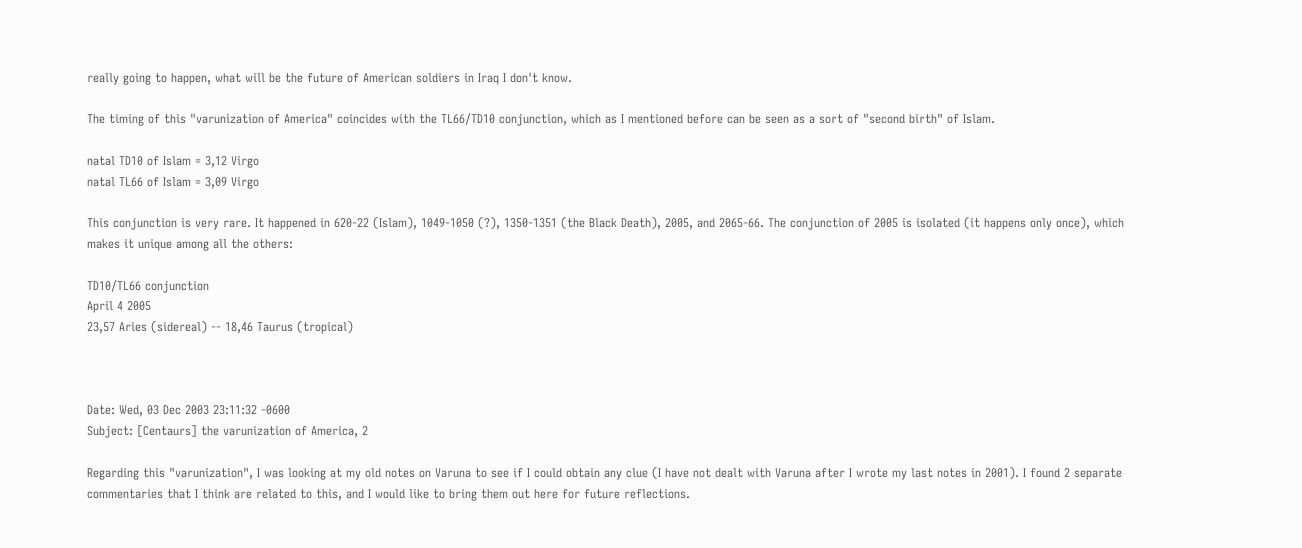really going to happen, what will be the future of American soldiers in Iraq I don't know.

The timing of this "varunization of America" coincides with the TL66/TD10 conjunction, which as I mentioned before can be seen as a sort of "second birth" of Islam.

natal TD10 of Islam = 3,12 Virgo
natal TL66 of Islam = 3,09 Virgo

This conjunction is very rare. It happened in 620-22 (Islam), 1049-1050 (?), 1350-1351 (the Black Death), 2005, and 2065-66. The conjunction of 2005 is isolated (it happens only once), which makes it unique among all the others:

TD10/TL66 conjunction
April 4 2005
23,57 Aries (sidereal) -- 18,46 Taurus (tropical)



Date: Wed, 03 Dec 2003 23:11:32 -0600
Subject: [Centaurs] the varunization of America, 2

Regarding this "varunization", I was looking at my old notes on Varuna to see if I could obtain any clue (I have not dealt with Varuna after I wrote my last notes in 2001). I found 2 separate commentaries that I think are related to this, and I would like to bring them out here for future reflections.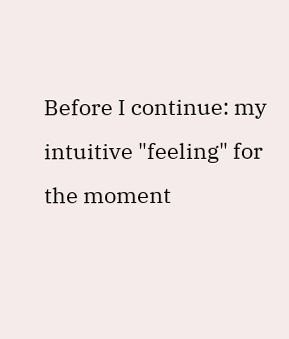Before I continue: my intuitive "feeling" for the moment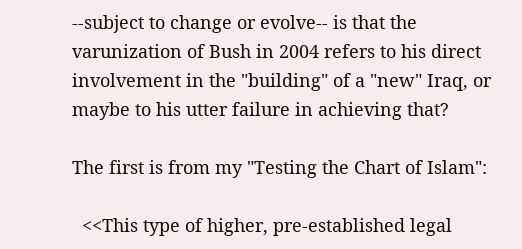--subject to change or evolve-- is that the varunization of Bush in 2004 refers to his direct involvement in the "building" of a "new" Iraq, or maybe to his utter failure in achieving that?

The first is from my "Testing the Chart of Islam":

  <<This type of higher, pre-established legal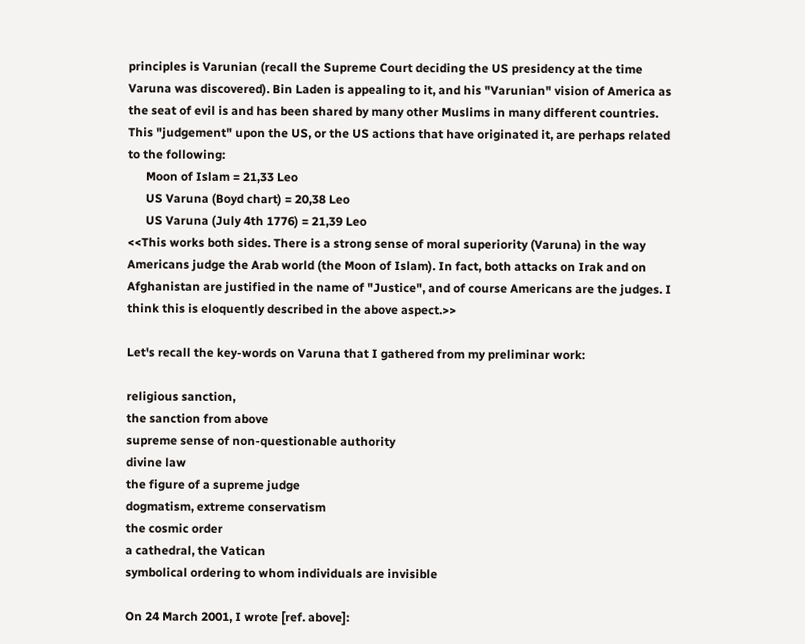principles is Varunian (recall the Supreme Court deciding the US presidency at the time Varuna was discovered). Bin Laden is appealing to it, and his "Varunian" vision of America as the seat of evil is and has been shared by many other Muslims in many different countries. This "judgement" upon the US, or the US actions that have originated it, are perhaps related to the following:
      Moon of Islam = 21,33 Leo
      US Varuna (Boyd chart) = 20,38 Leo
      US Varuna (July 4th 1776) = 21,39 Leo
<<This works both sides. There is a strong sense of moral superiority (Varuna) in the way Americans judge the Arab world (the Moon of Islam). In fact, both attacks on Irak and on Afghanistan are justified in the name of "Justice", and of course Americans are the judges. I think this is eloquently described in the above aspect.>>

Let's recall the key-words on Varuna that I gathered from my preliminar work:

religious sanction,
the sanction from above
supreme sense of non-questionable authority
divine law
the figure of a supreme judge
dogmatism, extreme conservatism
the cosmic order
a cathedral, the Vatican
symbolical ordering to whom individuals are invisible

On 24 March 2001, I wrote [ref. above]: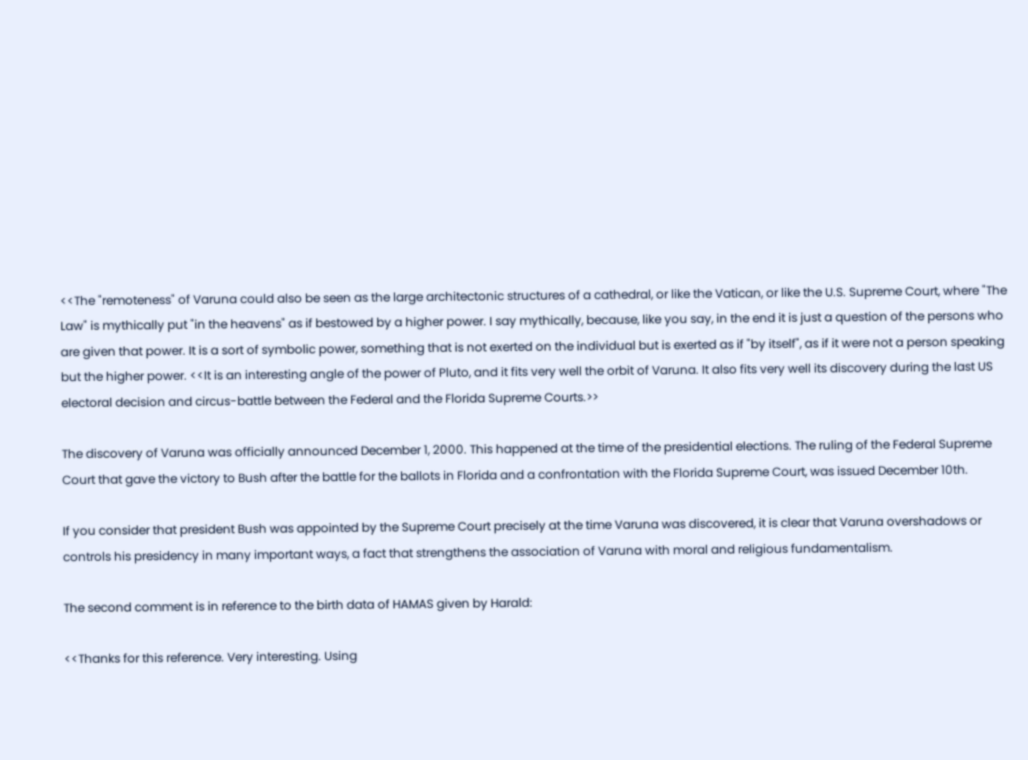<<The "remoteness" of Varuna could also be seen as the large architectonic structures of a cathedral, or like the Vatican, or like the U.S. Supreme Court, where "The Law" is mythically put "in the heavens" as if bestowed by a higher power. I say mythically, because, like you say, in the end it is just a question of the persons who are given that power. It is a sort of symbolic power, something that is not exerted on the individual but is exerted as if "by itself", as if it were not a person speaking but the higher power. <<It is an interesting angle of the power of Pluto, and it fits very well the orbit of Varuna. It also fits very well its discovery during the last US electoral decision and circus-battle between the Federal and the Florida Supreme Courts.>>

The discovery of Varuna was officially announced December 1, 2000. This happened at the time of the presidential elections. The ruling of the Federal Supreme Court that gave the victory to Bush after the battle for the ballots in Florida and a confrontation with the Florida Supreme Court, was issued December 10th.

If you consider that president Bush was appointed by the Supreme Court precisely at the time Varuna was discovered, it is clear that Varuna overshadows or controls his presidency in many important ways, a fact that strengthens the association of Varuna with moral and religious fundamentalism.

The second comment is in reference to the birth data of HAMAS given by Harald:

<<Thanks for this reference. Very interesting. Using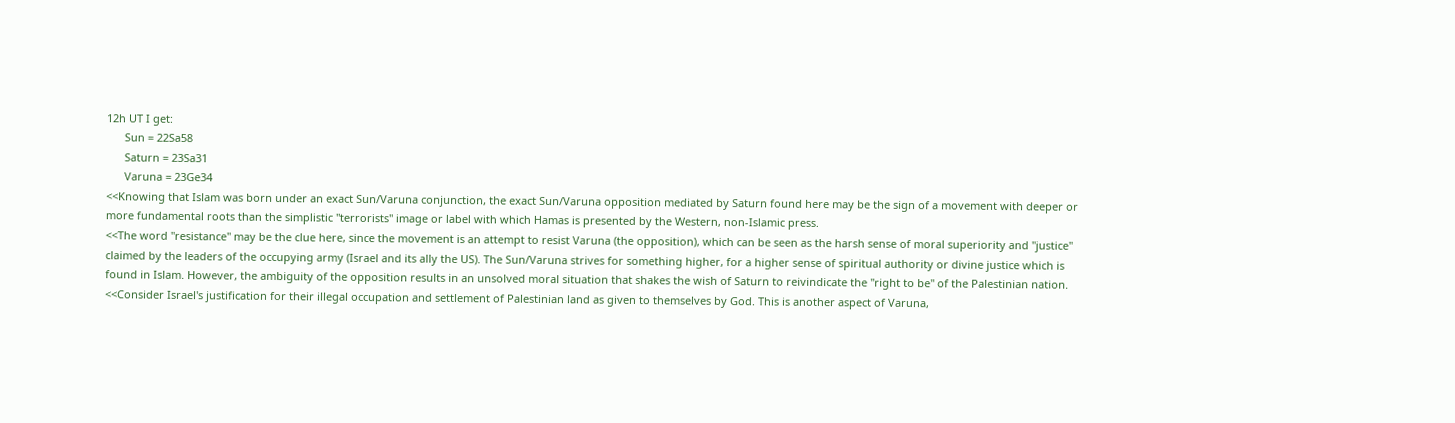12h UT I get:
      Sun = 22Sa58
      Saturn = 23Sa31
      Varuna = 23Ge34
<<Knowing that Islam was born under an exact Sun/Varuna conjunction, the exact Sun/Varuna opposition mediated by Saturn found here may be the sign of a movement with deeper or more fundamental roots than the simplistic "terrorists" image or label with which Hamas is presented by the Western, non-Islamic press.
<<The word "resistance" may be the clue here, since the movement is an attempt to resist Varuna (the opposition), which can be seen as the harsh sense of moral superiority and "justice" claimed by the leaders of the occupying army (Israel and its ally the US). The Sun/Varuna strives for something higher, for a higher sense of spiritual authority or divine justice which is found in Islam. However, the ambiguity of the opposition results in an unsolved moral situation that shakes the wish of Saturn to reivindicate the "right to be" of the Palestinian nation.
<<Consider Israel's justification for their illegal occupation and settlement of Palestinian land as given to themselves by God. This is another aspect of Varuna,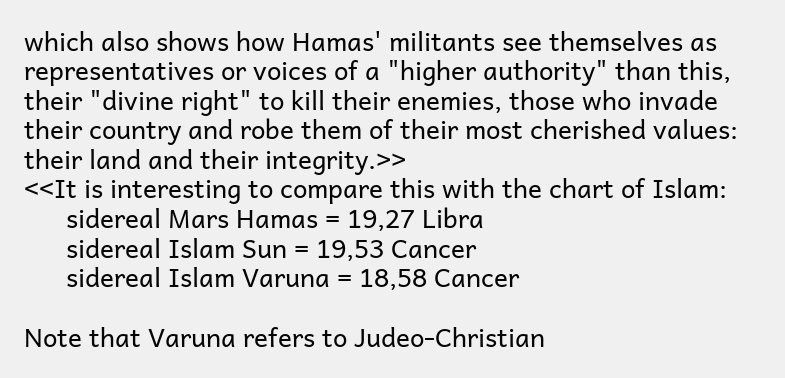which also shows how Hamas' militants see themselves as representatives or voices of a "higher authority" than this, their "divine right" to kill their enemies, those who invade their country and robe them of their most cherished values: their land and their integrity.>>
<<It is interesting to compare this with the chart of Islam:
      sidereal Mars Hamas = 19,27 Libra
      sidereal Islam Sun = 19,53 Cancer
      sidereal Islam Varuna = 18,58 Cancer

Note that Varuna refers to Judeo-Christian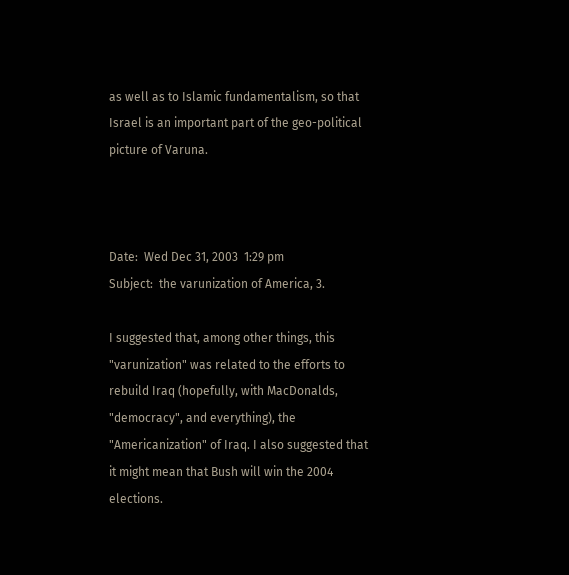as well as to Islamic fundamentalism, so that Israel is an important part of the geo-political picture of Varuna.



Date:  Wed Dec 31, 2003  1:29 pm
Subject:  the varunization of America, 3.

I suggested that, among other things, this "varunization" was related to the efforts to rebuild Iraq (hopefully, with MacDonalds, "democracy", and everything), the "Americanization" of Iraq. I also suggested that it might mean that Bush will win the 2004 elections.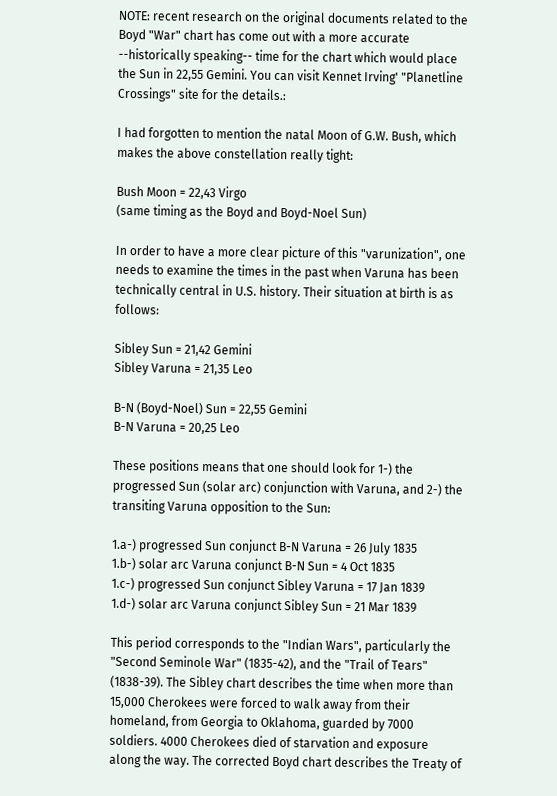NOTE: recent research on the original documents related to the Boyd "War" chart has come out with a more accurate --historically speaking-- time for the chart which would place the Sun in 22,55 Gemini. You can visit Kennet Irving' "Planetline Crossings" site for the details.:

I had forgotten to mention the natal Moon of G.W. Bush, which makes the above constellation really tight:

Bush Moon = 22,43 Virgo
(same timing as the Boyd and Boyd-Noel Sun)

In order to have a more clear picture of this "varunization", one needs to examine the times in the past when Varuna has been technically central in U.S. history. Their situation at birth is as follows:

Sibley Sun = 21,42 Gemini
Sibley Varuna = 21,35 Leo

B-N (Boyd-Noel) Sun = 22,55 Gemini
B-N Varuna = 20,25 Leo

These positions means that one should look for 1-) the progressed Sun (solar arc) conjunction with Varuna, and 2-) the transiting Varuna opposition to the Sun:

1.a-) progressed Sun conjunct B-N Varuna = 26 July 1835
1.b-) solar arc Varuna conjunct B-N Sun = 4 Oct 1835
1.c-) progressed Sun conjunct Sibley Varuna = 17 Jan 1839
1.d-) solar arc Varuna conjunct Sibley Sun = 21 Mar 1839

This period corresponds to the "Indian Wars", particularly the "Second Seminole War" (1835-42), and the "Trail of Tears" (1838-39). The Sibley chart describes the time when more than 15,000 Cherokees were forced to walk away from their homeland, from Georgia to Oklahoma, guarded by 7000 soldiers. 4000 Cherokees died of starvation and exposure along the way. The corrected Boyd chart describes the Treaty of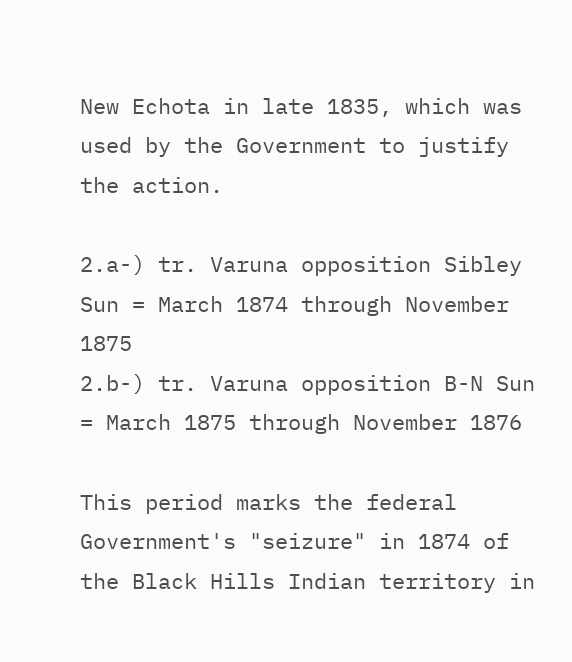New Echota in late 1835, which was used by the Government to justify the action.

2.a-) tr. Varuna opposition Sibley Sun = March 1874 through November 1875
2.b-) tr. Varuna opposition B-N Sun = March 1875 through November 1876

This period marks the federal Government's "seizure" in 1874 of the Black Hills Indian territory in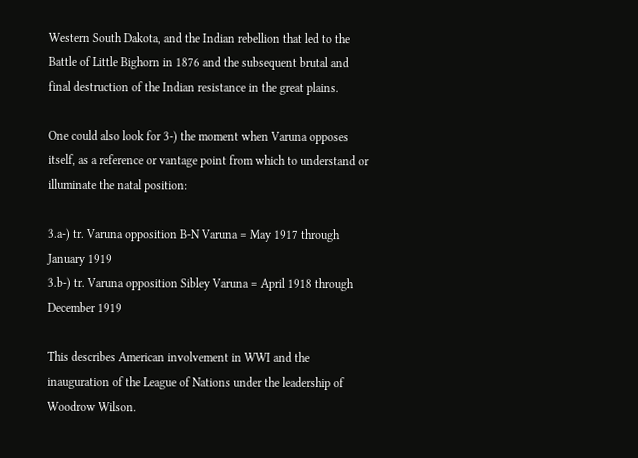Western South Dakota, and the Indian rebellion that led to the Battle of Little Bighorn in 1876 and the subsequent brutal and final destruction of the Indian resistance in the great plains.

One could also look for 3-) the moment when Varuna opposes itself, as a reference or vantage point from which to understand or illuminate the natal position:

3.a-) tr. Varuna opposition B-N Varuna = May 1917 through January 1919
3.b-) tr. Varuna opposition Sibley Varuna = April 1918 through December 1919

This describes American involvement in WWI and the inauguration of the League of Nations under the leadership of Woodrow Wilson.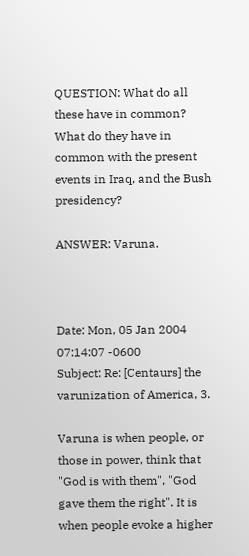QUESTION: What do all these have in common? What do they have in common with the present events in Iraq, and the Bush presidency?

ANSWER: Varuna.



Date: Mon, 05 Jan 2004 07:14:07 -0600
Subject: Re: [Centaurs] the varunization of America, 3.

Varuna is when people, or those in power, think that "God is with them", "God gave them the right". It is when people evoke a higher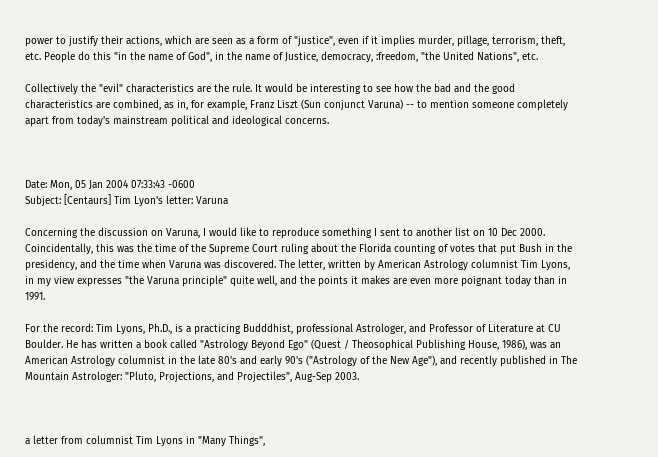power to justify their actions, which are seen as a form of "justice", even if it implies murder, pillage, terrorism, theft, etc. People do this "in the name of God", in the name of Justice, democracy, :freedom, "the United Nations", etc.

Collectively the "evil" characteristics are the rule. It would be interesting to see how the bad and the good characteristics are combined, as in, for example, Franz Liszt (Sun conjunct Varuna) -- to mention someone completely apart from today's mainstream political and ideological concerns.



Date: Mon, 05 Jan 2004 07:33:43 -0600
Subject: [Centaurs] Tim Lyon's letter: Varuna

Concerning the discussion on Varuna, I would like to reproduce something I sent to another list on 10 Dec 2000. Coincidentally, this was the time of the Supreme Court ruling about the Florida counting of votes that put Bush in the presidency, and the time when Varuna was discovered. The letter, written by American Astrology columnist Tim Lyons, in my view expresses "the Varuna principle" quite well, and the points it makes are even more poignant today than in 1991.

For the record: Tim Lyons, Ph.D., is a practicing Budddhist, professional Astrologer, and Professor of Literature at CU Boulder. He has written a book called "Astrology Beyond Ego" (Quest / Theosophical Publishing House, 1986), was an American Astrology columnist in the late 80's and early 90's ("Astrology of the New Age"), and recently published in The Mountain Astrologer: "Pluto, Projections, and Projectiles", Aug-Sep 2003.



a letter from columnist Tim Lyons in "Many Things",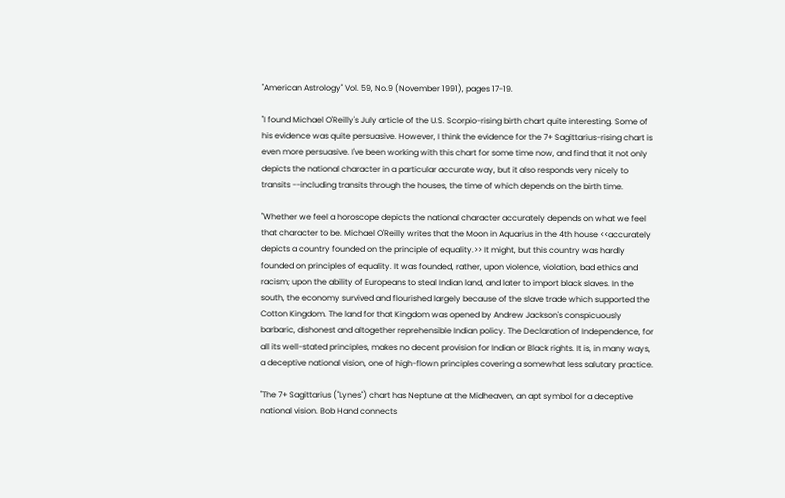"American Astrology" Vol. 59, No.9 (November 1991), pages 17-19.

"I found Michael O'Reilly's July article of the U.S. Scorpio-rising birth chart quite interesting. Some of his evidence was quite persuasive. However, I think the evidence for the 7+ Sagittarius-rising chart is even more persuasive. I've been working with this chart for some time now, and find that it not only depicts the national character in a particular accurate way, but it also responds very nicely to transits --including transits through the houses, the time of which depends on the birth time.

"Whether we feel a horoscope depicts the national character accurately depends on what we feel that character to be. Michael O'Reilly writes that the Moon in Aquarius in the 4th house <<accurately depicts a country founded on the principle of equality.>> It might, but this country was hardly founded on principles of equality. It was founded, rather, upon violence, violation, bad ethics and racism; upon the ability of Europeans to steal Indian land, and later to import black slaves. In the south, the economy survived and flourished largely because of the slave trade which supported the Cotton Kingdom. The land for that Kingdom was opened by Andrew Jackson's conspicuously barbaric, dishonest and altogether reprehensible Indian policy. The Declaration of Independence, for all its well-stated principles, makes no decent provision for Indian or Black rights. It is, in many ways, a deceptive national vision, one of high-flown principles covering a somewhat less salutary practice.

"The 7+ Sagittarius ("Lynes") chart has Neptune at the Midheaven, an apt symbol for a deceptive national vision. Bob Hand connects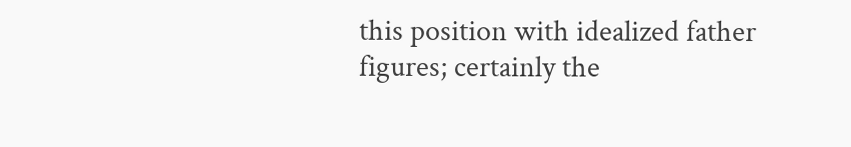this position with idealized father figures; certainly the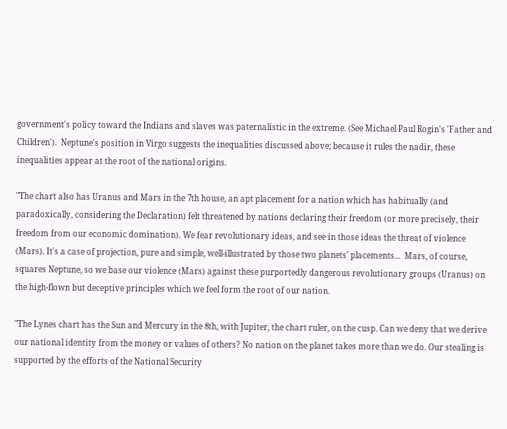government's policy toward the Indians and slaves was paternalistic in the extreme. (See Michael Paul Rogin's 'Father and Children').  Neptune's position in Virgo suggests the inequalities discussed above; because it rules the nadir, these inequalities appear at the root of the national origins.

"The chart also has Uranus and Mars in the 7th house, an apt placement for a nation which has habitually (and paradoxically, considering the Declaration) felt threatened by nations declaring their freedom (or more precisely, their freedom from our economic domination). We fear revolutionary ideas, and see in those ideas the threat of violence (Mars). It's a case of projection, pure and simple, well-illustrated by those two planets' placements...  Mars, of course, squares Neptune, so we base our violence (Mars) against these purportedly dangerous revolutionary groups (Uranus) on the high-flown but deceptive principles which we feel form the root of our nation.

"The Lynes chart has the Sun and Mercury in the 8th, with Jupiter, the chart ruler, on the cusp. Can we deny that we derive our national identity from the money or values of others? No nation on the planet takes more than we do. Our stealing is supported by the efforts of the National Security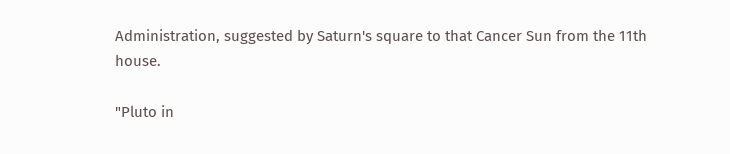Administration, suggested by Saturn's square to that Cancer Sun from the 11th house.

"Pluto in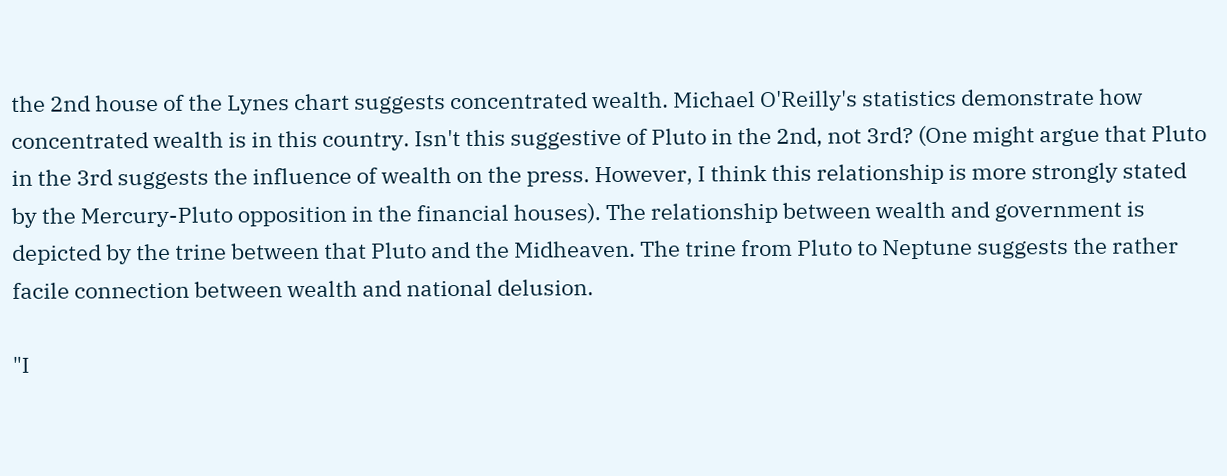the 2nd house of the Lynes chart suggests concentrated wealth. Michael O'Reilly's statistics demonstrate how concentrated wealth is in this country. Isn't this suggestive of Pluto in the 2nd, not 3rd? (One might argue that Pluto in the 3rd suggests the influence of wealth on the press. However, I think this relationship is more strongly stated by the Mercury-Pluto opposition in the financial houses). The relationship between wealth and government is depicted by the trine between that Pluto and the Midheaven. The trine from Pluto to Neptune suggests the rather facile connection between wealth and national delusion.

"I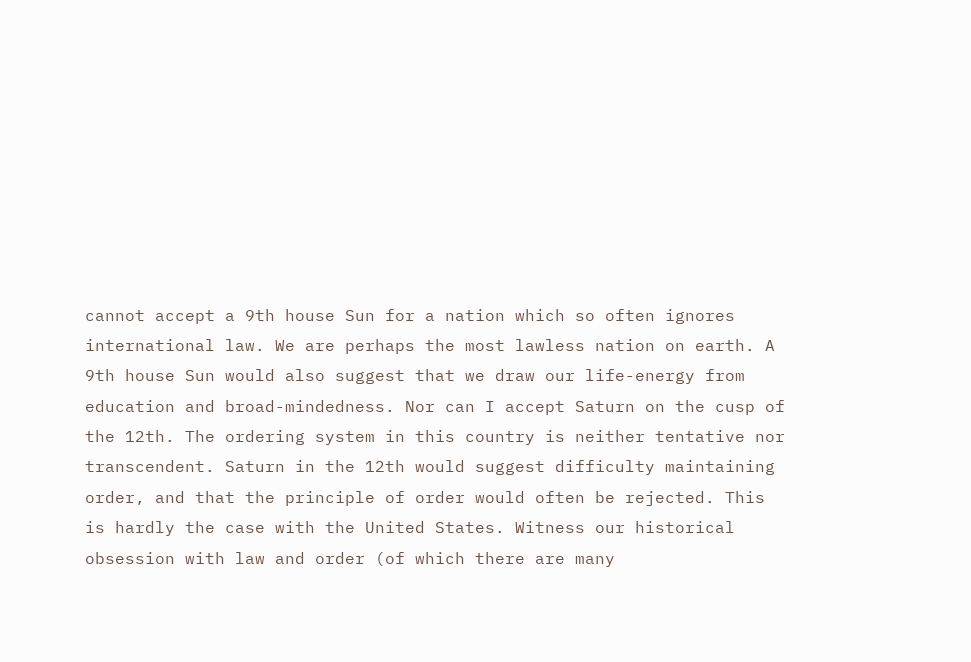cannot accept a 9th house Sun for a nation which so often ignores international law. We are perhaps the most lawless nation on earth. A 9th house Sun would also suggest that we draw our life-energy from education and broad-mindedness. Nor can I accept Saturn on the cusp of the 12th. The ordering system in this country is neither tentative nor transcendent. Saturn in the 12th would suggest difficulty maintaining order, and that the principle of order would often be rejected. This is hardly the case with the United States. Witness our historical obsession with law and order (of which there are many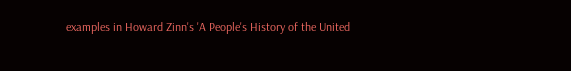examples in Howard Zinn's 'A People's History of the United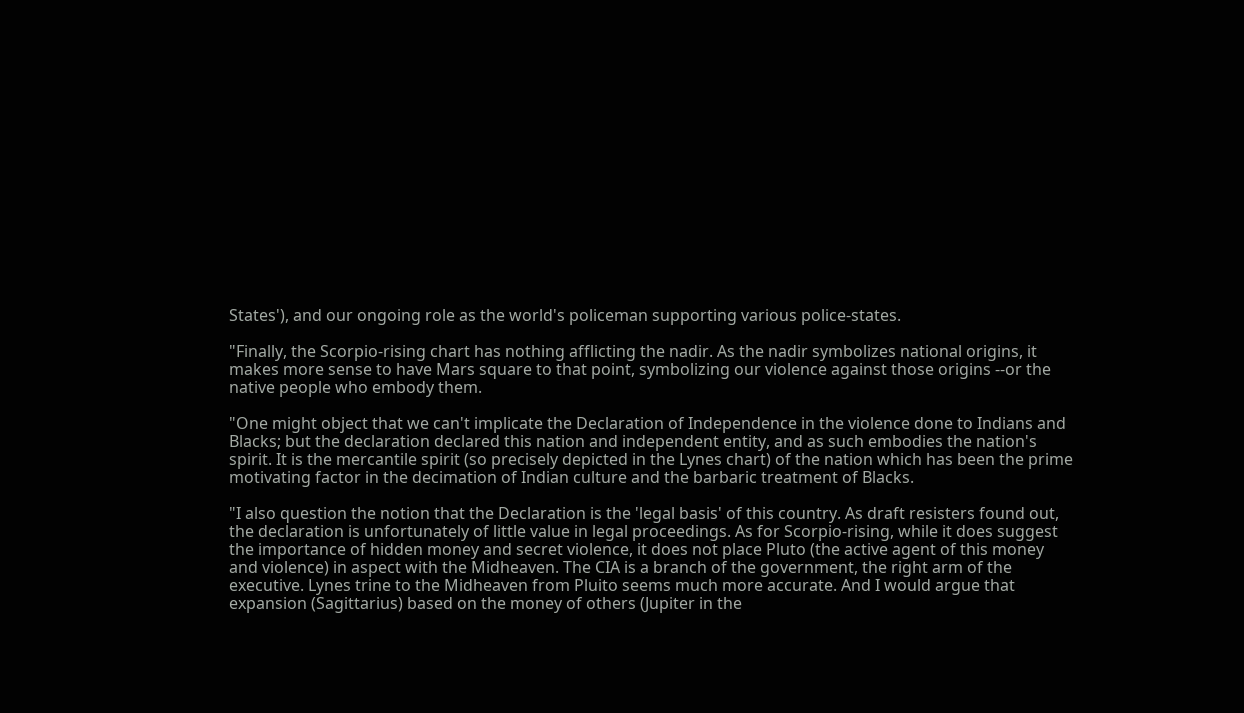States'), and our ongoing role as the world's policeman supporting various police-states.

"Finally, the Scorpio-rising chart has nothing afflicting the nadir. As the nadir symbolizes national origins, it makes more sense to have Mars square to that point, symbolizing our violence against those origins --or the native people who embody them.

"One might object that we can't implicate the Declaration of Independence in the violence done to Indians and Blacks; but the declaration declared this nation and independent entity, and as such embodies the nation's spirit. It is the mercantile spirit (so precisely depicted in the Lynes chart) of the nation which has been the prime motivating factor in the decimation of Indian culture and the barbaric treatment of Blacks.

"I also question the notion that the Declaration is the 'legal basis' of this country. As draft resisters found out, the declaration is unfortunately of little value in legal proceedings. As for Scorpio-rising, while it does suggest the importance of hidden money and secret violence, it does not place Pluto (the active agent of this money and violence) in aspect with the Midheaven. The CIA is a branch of the government, the right arm of the executive. Lynes trine to the Midheaven from Pluito seems much more accurate. And I would argue that expansion (Sagittarius) based on the money of others (Jupiter in the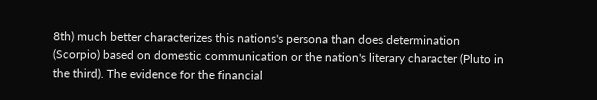8th) much better characterizes this nations's persona than does determination (Scorpio) based on domestic communication or the nation's literary character (Pluto in the third). The evidence for the financial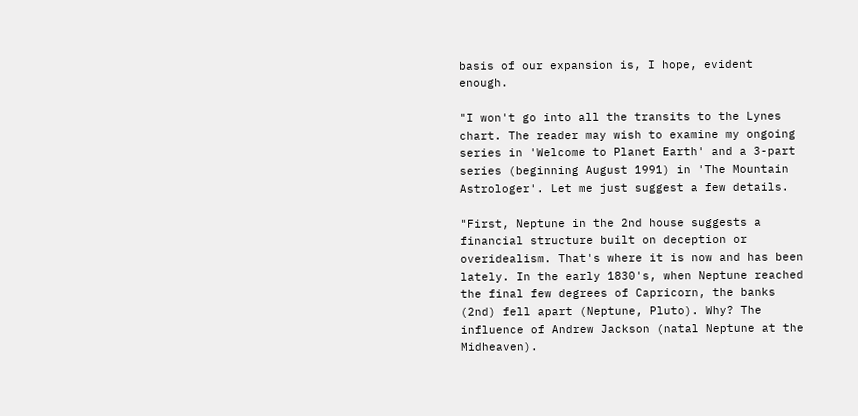basis of our expansion is, I hope, evident enough.

"I won't go into all the transits to the Lynes chart. The reader may wish to examine my ongoing series in 'Welcome to Planet Earth' and a 3-part series (beginning August 1991) in 'The Mountain Astrologer'. Let me just suggest a few details.

"First, Neptune in the 2nd house suggests a financial structure built on deception or overidealism. That's where it is now and has been lately. In the early 1830's, when Neptune reached the final few degrees of Capricorn, the banks (2nd) fell apart (Neptune, Pluto). Why? The influence of Andrew Jackson (natal Neptune at the Midheaven).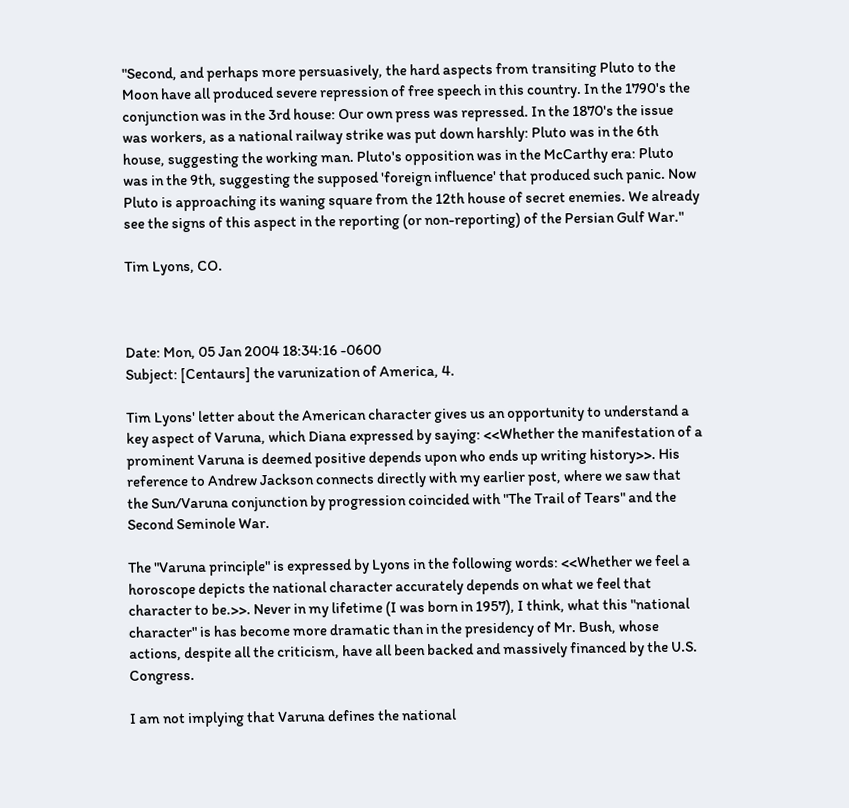"Second, and perhaps more persuasively, the hard aspects from transiting Pluto to the Moon have all produced severe repression of free speech in this country. In the 1790's the conjunction was in the 3rd house: Our own press was repressed. In the 1870's the issue was workers, as a national railway strike was put down harshly: Pluto was in the 6th house, suggesting the working man. Pluto's opposition was in the McCarthy era: Pluto was in the 9th, suggesting the supposed 'foreign influence' that produced such panic. Now Pluto is approaching its waning square from the 12th house of secret enemies. We already see the signs of this aspect in the reporting (or non-reporting) of the Persian Gulf War."

Tim Lyons, CO.



Date: Mon, 05 Jan 2004 18:34:16 -0600
Subject: [Centaurs] the varunization of America, 4.

Tim Lyons' letter about the American character gives us an opportunity to understand a key aspect of Varuna, which Diana expressed by saying: <<Whether the manifestation of a prominent Varuna is deemed positive depends upon who ends up writing history>>. His reference to Andrew Jackson connects directly with my earlier post, where we saw that the Sun/Varuna conjunction by progression coincided with "The Trail of Tears" and the Second Seminole War.

The "Varuna principle" is expressed by Lyons in the following words: <<Whether we feel a horoscope depicts the national character accurately depends on what we feel that character to be.>>. Never in my lifetime (I was born in 1957), I think, what this "national character" is has become more dramatic than in the presidency of Mr. Bush, whose actions, despite all the criticism, have all been backed and massively financed by the U.S. Congress.

I am not implying that Varuna defines the national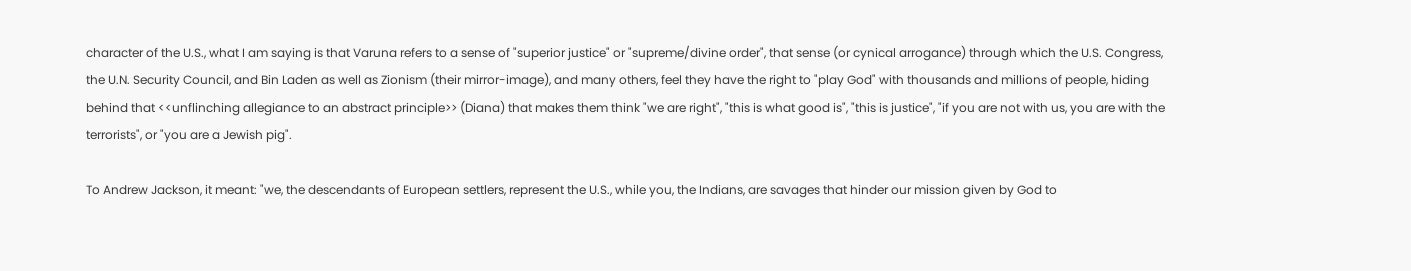character of the U.S., what I am saying is that Varuna refers to a sense of "superior justice" or "supreme/divine order", that sense (or cynical arrogance) through which the U.S. Congress, the U.N. Security Council, and Bin Laden as well as Zionism (their mirror-image), and many others, feel they have the right to "play God" with thousands and millions of people, hiding behind that <<unflinching allegiance to an abstract principle>> (Diana) that makes them think "we are right", "this is what good is", "this is justice", "if you are not with us, you are with the terrorists", or "you are a Jewish pig".

To Andrew Jackson, it meant: "we, the descendants of European settlers, represent the U.S., while you, the Indians, are savages that hinder our mission given by God to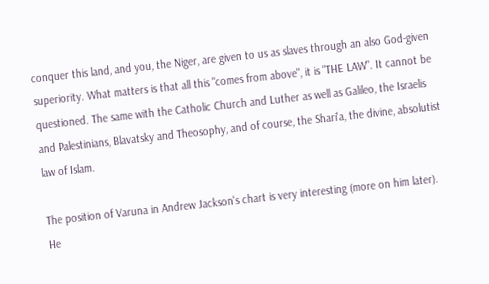conquer this land, and you, the Niger, are given to us as slaves through an also God-given superiority. What matters is that all this "comes from above", it is "THE LAW". It cannot be questioned. The same with the Catholic Church and Luther as well as Galileo, the Israelis and Palestinians, Blavatsky and Theosophy, and of course, the Shari'a, the divine, absolutist law of Islam.

The position of Varuna in Andrew Jackson's chart is very interesting (more on him later). He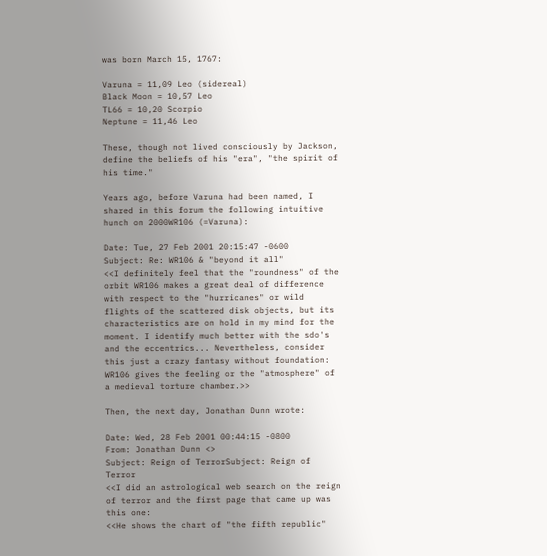was born March 15, 1767:

Varuna = 11,09 Leo (sidereal)
Black Moon = 10,57 Leo
TL66 = 10,20 Scorpio
Neptune = 11,46 Leo

These, though not lived consciously by Jackson, define the beliefs of his "era", "the spirit of his time."

Years ago, before Varuna had been named, I shared in this forum the following intuitive hunch on 2000WR106 (=Varuna):

Date: Tue, 27 Feb 2001 20:15:47 -0600
Subject: Re: WR106 & "beyond it all"
<<I definitely feel that the "roundness" of the orbit WR106 makes a great deal of difference with respect to the "hurricanes" or wild flights of the scattered disk objects, but its characteristics are on hold in my mind for the moment. I identify much better with the sdo's and the eccentrics... Nevertheless, consider this just a crazy fantasy without foundation: WR106 gives the feeling or the "atmosphere" of a medieval torture chamber.>>

Then, the next day, Jonathan Dunn wrote:

Date: Wed, 28 Feb 2001 00:44:15 -0800
From: Jonathan Dunn <>
Subject: Reign of TerrorSubject: Reign of Terror
<<I did an astrological web search on the reign of terror and the first page that came up was this one:
<<He shows the chart of "the fifth republic"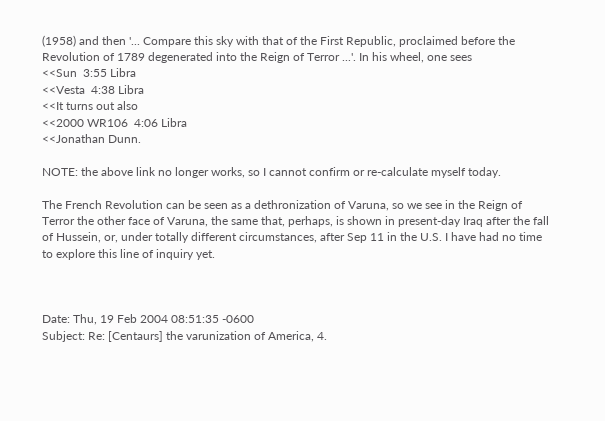(1958) and then '... Compare this sky with that of the First Republic, proclaimed before the Revolution of 1789 degenerated into the Reign of Terror ...'. In his wheel, one sees
<<Sun  3:55 Libra
<<Vesta  4:38 Libra
<<It turns out also
<<2000 WR106  4:06 Libra
<<Jonathan Dunn.

NOTE: the above link no longer works, so I cannot confirm or re-calculate myself today.

The French Revolution can be seen as a dethronization of Varuna, so we see in the Reign of Terror the other face of Varuna, the same that, perhaps, is shown in present-day Iraq after the fall of Hussein, or, under totally different circumstances, after Sep 11 in the U.S. I have had no time to explore this line of inquiry yet.



Date: Thu, 19 Feb 2004 08:51:35 -0600
Subject: Re: [Centaurs] the varunization of America, 4.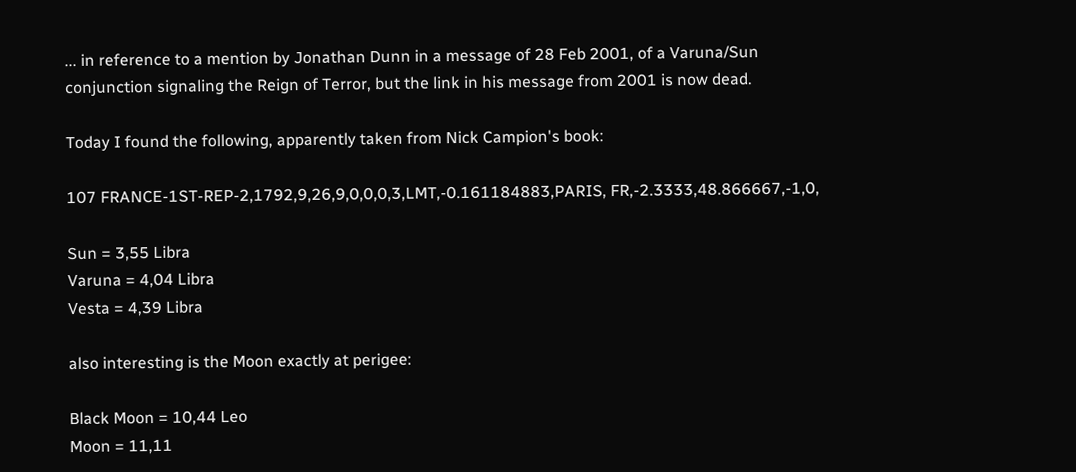... in reference to a mention by Jonathan Dunn in a message of 28 Feb 2001, of a Varuna/Sun conjunction signaling the Reign of Terror, but the link in his message from 2001 is now dead.

Today I found the following, apparently taken from Nick Campion's book:

107 FRANCE-1ST-REP-2,1792,9,26,9,0,0,0,3,LMT,-0.161184883,PARIS, FR,-2.3333,48.866667,-1,0,

Sun = 3,55 Libra
Varuna = 4,04 Libra
Vesta = 4,39 Libra

also interesting is the Moon exactly at perigee:

Black Moon = 10,44 Leo
Moon = 11,11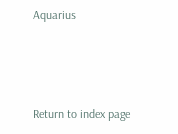Aquarius



Return to index page